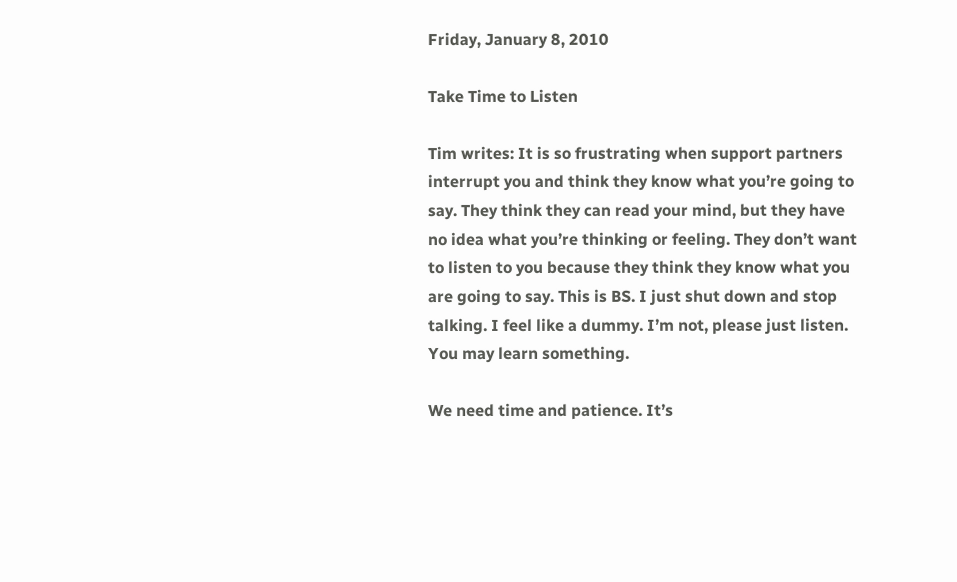Friday, January 8, 2010

Take Time to Listen

Tim writes: It is so frustrating when support partners interrupt you and think they know what you’re going to say. They think they can read your mind, but they have no idea what you’re thinking or feeling. They don’t want to listen to you because they think they know what you are going to say. This is BS. I just shut down and stop talking. I feel like a dummy. I’m not, please just listen. You may learn something.

We need time and patience. It’s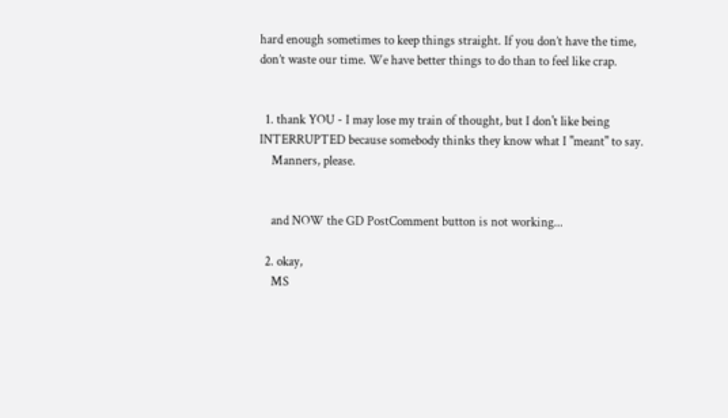hard enough sometimes to keep things straight. If you don’t have the time, don’t waste our time. We have better things to do than to feel like crap.


  1. thank YOU - I may lose my train of thought, but I don't like being INTERRUPTED because somebody thinks they know what I "meant" to say.
    Manners, please.


    and NOW the GD PostComment button is not working...

  2. okay,
    MS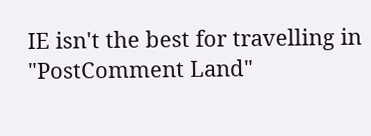IE isn't the best for travelling in "PostComment Land"